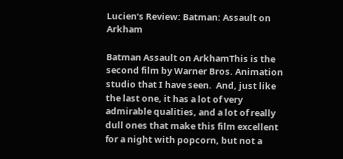Lucien’s Review: Batman: Assault on Arkham

Batman Assault on ArkhamThis is the second film by Warner Bros. Animation studio that I have seen.  And, just like the last one, it has a lot of very admirable qualities, and a lot of really dull ones that make this film excellent for a night with popcorn, but not a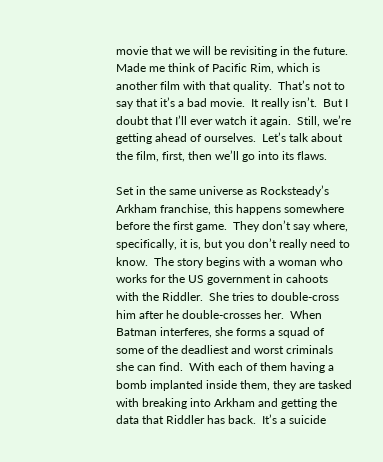movie that we will be revisiting in the future.  Made me think of Pacific Rim, which is another film with that quality.  That’s not to say that it’s a bad movie.  It really isn’t.  But I doubt that I’ll ever watch it again.  Still, we’re getting ahead of ourselves.  Let’s talk about the film, first, then we’ll go into its flaws.

Set in the same universe as Rocksteady’s Arkham franchise, this happens somewhere before the first game.  They don’t say where, specifically, it is, but you don’t really need to know.  The story begins with a woman who works for the US government in cahoots with the Riddler.  She tries to double-cross him after he double-crosses her.  When Batman interferes, she forms a squad of some of the deadliest and worst criminals she can find.  With each of them having a bomb implanted inside them, they are tasked with breaking into Arkham and getting the data that Riddler has back.  It’s a suicide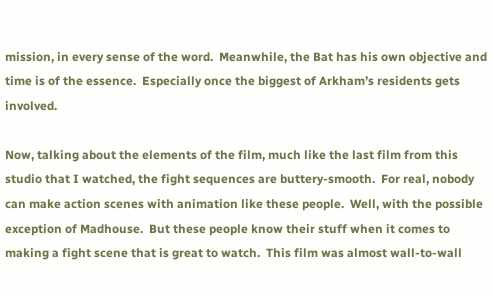mission, in every sense of the word.  Meanwhile, the Bat has his own objective and time is of the essence.  Especially once the biggest of Arkham’s residents gets involved.

Now, talking about the elements of the film, much like the last film from this studio that I watched, the fight sequences are buttery-smooth.  For real, nobody can make action scenes with animation like these people.  Well, with the possible exception of Madhouse.  But these people know their stuff when it comes to making a fight scene that is great to watch.  This film was almost wall-to-wall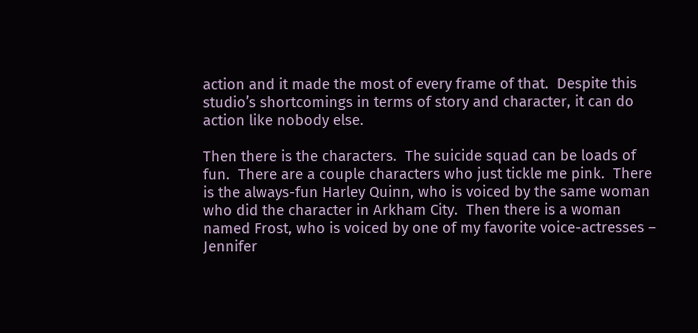action and it made the most of every frame of that.  Despite this studio’s shortcomings in terms of story and character, it can do action like nobody else.

Then there is the characters.  The suicide squad can be loads of fun.  There are a couple characters who just tickle me pink.  There is the always-fun Harley Quinn, who is voiced by the same woman who did the character in Arkham City.  Then there is a woman named Frost, who is voiced by one of my favorite voice-actresses – Jennifer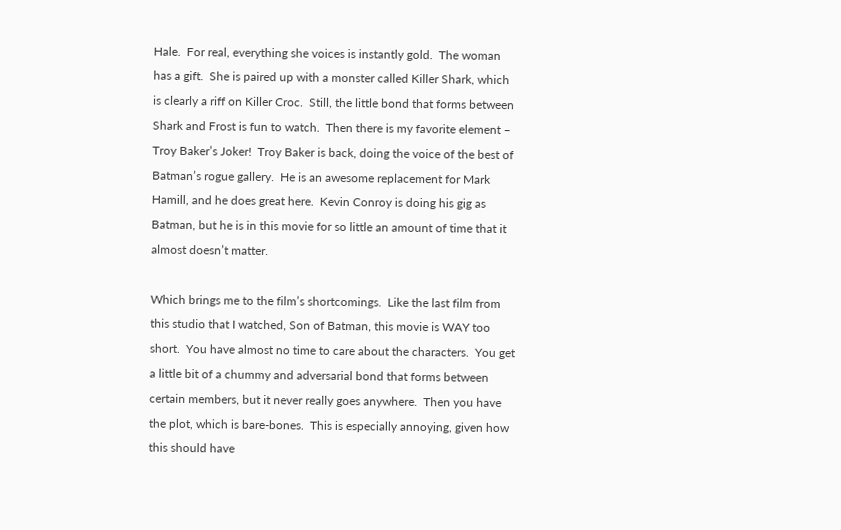Hale.  For real, everything she voices is instantly gold.  The woman has a gift.  She is paired up with a monster called Killer Shark, which is clearly a riff on Killer Croc.  Still, the little bond that forms between Shark and Frost is fun to watch.  Then there is my favorite element – Troy Baker’s Joker!  Troy Baker is back, doing the voice of the best of Batman’s rogue gallery.  He is an awesome replacement for Mark Hamill, and he does great here.  Kevin Conroy is doing his gig as Batman, but he is in this movie for so little an amount of time that it almost doesn’t matter.

Which brings me to the film’s shortcomings.  Like the last film from this studio that I watched, Son of Batman, this movie is WAY too short.  You have almost no time to care about the characters.  You get a little bit of a chummy and adversarial bond that forms between certain members, but it never really goes anywhere.  Then you have the plot, which is bare-bones.  This is especially annoying, given how this should have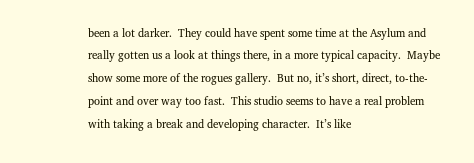been a lot darker.  They could have spent some time at the Asylum and really gotten us a look at things there, in a more typical capacity.  Maybe show some more of the rogues gallery.  But no, it’s short, direct, to-the-point and over way too fast.  This studio seems to have a real problem with taking a break and developing character.  It’s like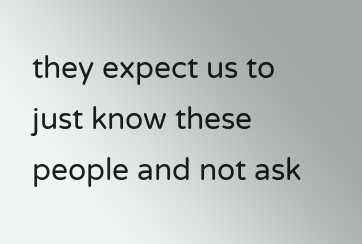they expect us to just know these people and not ask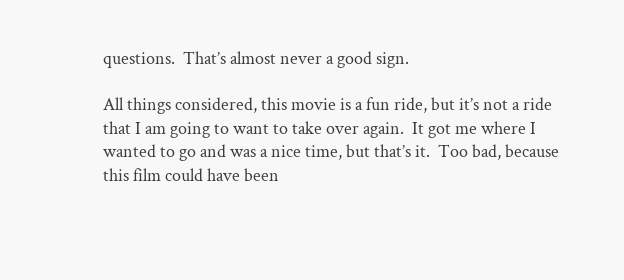questions.  That’s almost never a good sign.

All things considered, this movie is a fun ride, but it’s not a ride that I am going to want to take over again.  It got me where I wanted to go and was a nice time, but that’s it.  Too bad, because this film could have been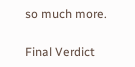so much more.

Final Verdict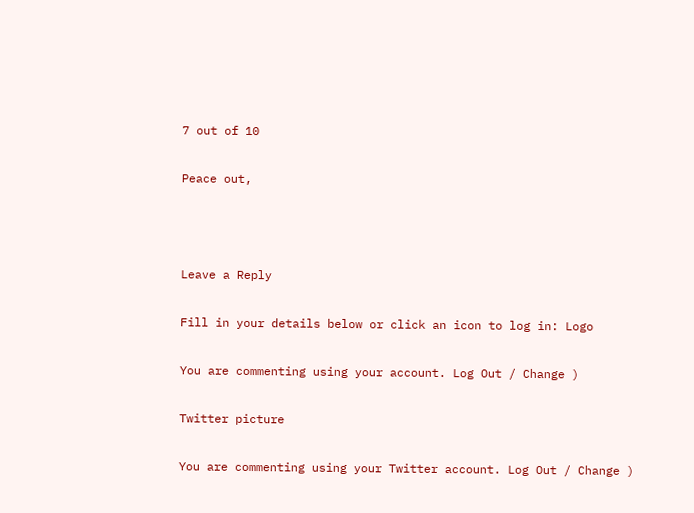7 out of 10

Peace out,



Leave a Reply

Fill in your details below or click an icon to log in: Logo

You are commenting using your account. Log Out / Change )

Twitter picture

You are commenting using your Twitter account. Log Out / Change )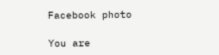Facebook photo

You are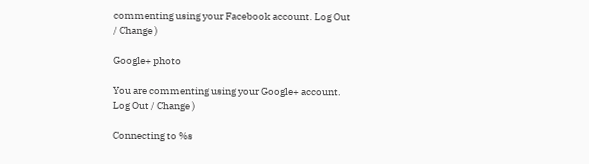commenting using your Facebook account. Log Out / Change )

Google+ photo

You are commenting using your Google+ account. Log Out / Change )

Connecting to %s